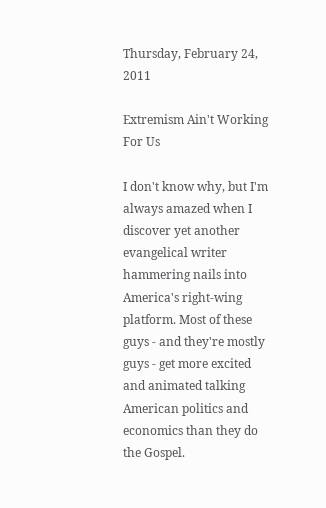Thursday, February 24, 2011

Extremism Ain't Working For Us

I don't know why, but I'm always amazed when I discover yet another evangelical writer hammering nails into America's right-wing platform. Most of these guys - and they're mostly guys - get more excited and animated talking American politics and economics than they do the Gospel.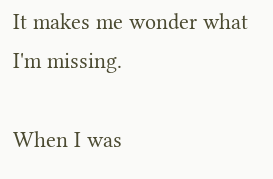It makes me wonder what I'm missing.

When I was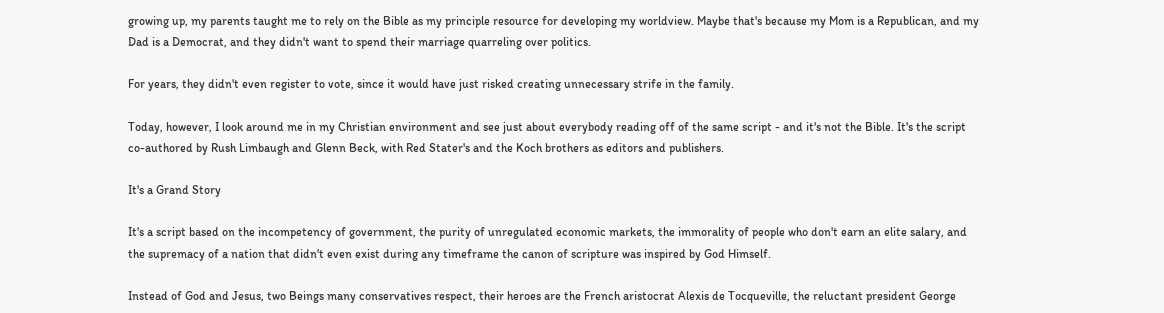growing up, my parents taught me to rely on the Bible as my principle resource for developing my worldview. Maybe that's because my Mom is a Republican, and my Dad is a Democrat, and they didn't want to spend their marriage quarreling over politics.

For years, they didn't even register to vote, since it would have just risked creating unnecessary strife in the family.

Today, however, I look around me in my Christian environment and see just about everybody reading off of the same script - and it's not the Bible. It's the script co-authored by Rush Limbaugh and Glenn Beck, with Red Stater's and the Koch brothers as editors and publishers.

It's a Grand Story

It's a script based on the incompetency of government, the purity of unregulated economic markets, the immorality of people who don't earn an elite salary, and the supremacy of a nation that didn't even exist during any timeframe the canon of scripture was inspired by God Himself.

Instead of God and Jesus, two Beings many conservatives respect, their heroes are the French aristocrat Alexis de Tocqueville, the reluctant president George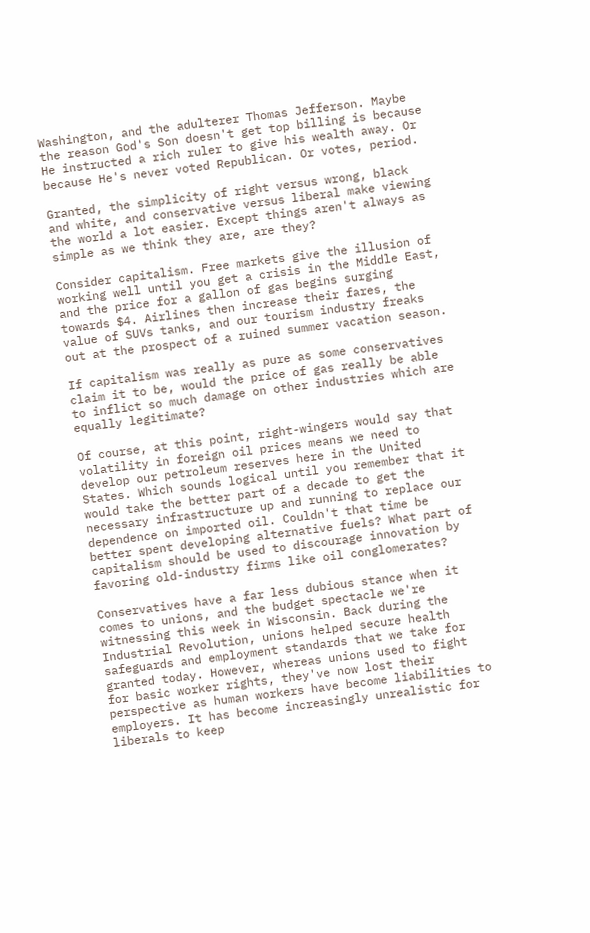Washington, and the adulterer Thomas Jefferson. Maybe the reason God's Son doesn't get top billing is because He instructed a rich ruler to give his wealth away. Or because He's never voted Republican. Or votes, period.

Granted, the simplicity of right versus wrong, black and white, and conservative versus liberal make viewing the world a lot easier. Except things aren't always as simple as we think they are, are they?

Consider capitalism. Free markets give the illusion of working well until you get a crisis in the Middle East, and the price for a gallon of gas begins surging towards $4. Airlines then increase their fares, the value of SUVs tanks, and our tourism industry freaks out at the prospect of a ruined summer vacation season.

If capitalism was really as pure as some conservatives claim it to be, would the price of gas really be able to inflict so much damage on other industries which are equally legitimate?

Of course, at this point, right-wingers would say that volatility in foreign oil prices means we need to develop our petroleum reserves here in the United States. Which sounds logical until you remember that it would take the better part of a decade to get the necessary infrastructure up and running to replace our dependence on imported oil. Couldn't that time be better spent developing alternative fuels? What part of capitalism should be used to discourage innovation by favoring old-industry firms like oil conglomerates?

Conservatives have a far less dubious stance when it comes to unions, and the budget spectacle we're witnessing this week in Wisconsin. Back during the Industrial Revolution, unions helped secure health safeguards and employment standards that we take for granted today. However, whereas unions used to fight for basic worker rights, they've now lost their perspective as human workers have become liabilities to employers. It has become increasingly unrealistic for liberals to keep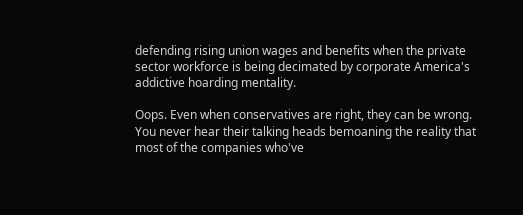defending rising union wages and benefits when the private sector workforce is being decimated by corporate America's addictive hoarding mentality.

Oops. Even when conservatives are right, they can be wrong. You never hear their talking heads bemoaning the reality that most of the companies who've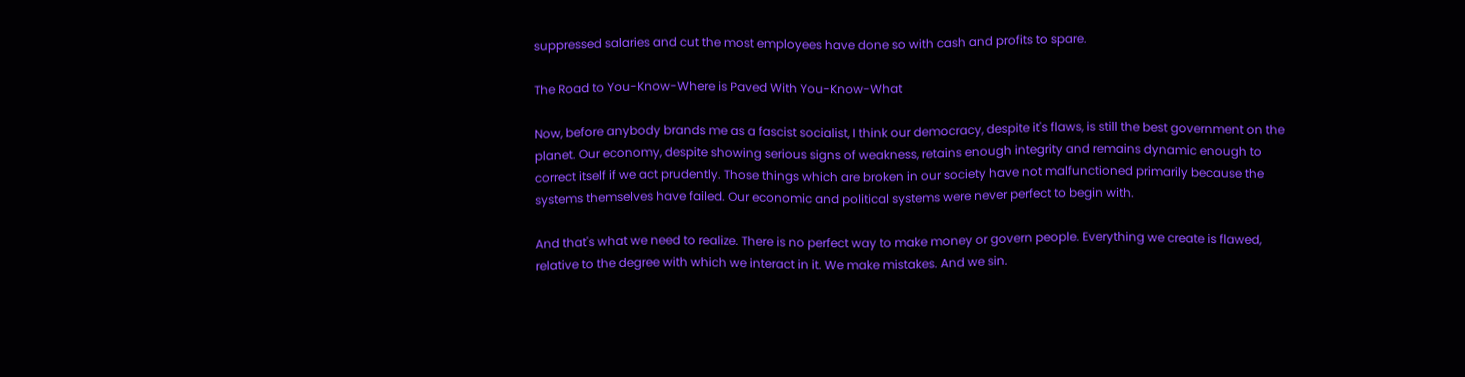suppressed salaries and cut the most employees have done so with cash and profits to spare.

The Road to You-Know-Where is Paved With You-Know-What

Now, before anybody brands me as a fascist socialist, I think our democracy, despite it's flaws, is still the best government on the planet. Our economy, despite showing serious signs of weakness, retains enough integrity and remains dynamic enough to correct itself if we act prudently. Those things which are broken in our society have not malfunctioned primarily because the systems themselves have failed. Our economic and political systems were never perfect to begin with.

And that's what we need to realize. There is no perfect way to make money or govern people. Everything we create is flawed, relative to the degree with which we interact in it. We make mistakes. And we sin.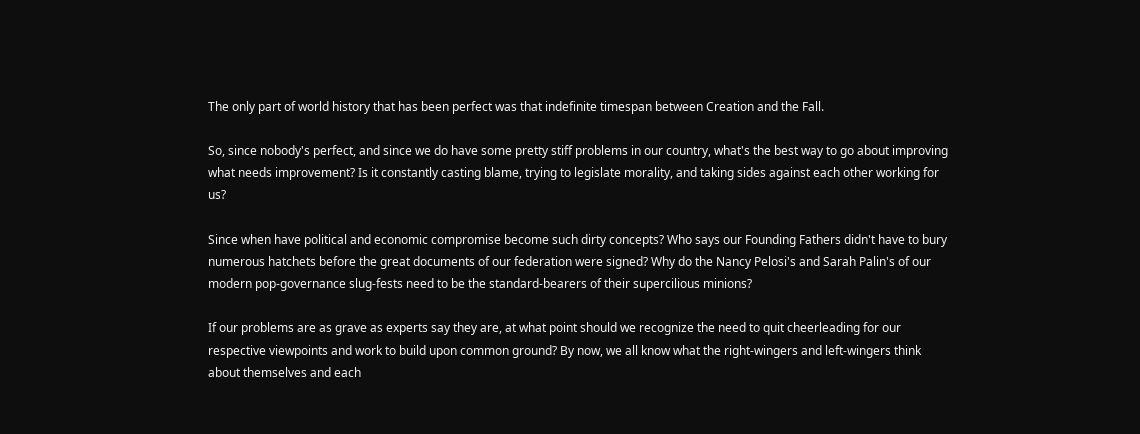The only part of world history that has been perfect was that indefinite timespan between Creation and the Fall.

So, since nobody's perfect, and since we do have some pretty stiff problems in our country, what's the best way to go about improving what needs improvement? Is it constantly casting blame, trying to legislate morality, and taking sides against each other working for us?

Since when have political and economic compromise become such dirty concepts? Who says our Founding Fathers didn't have to bury numerous hatchets before the great documents of our federation were signed? Why do the Nancy Pelosi's and Sarah Palin's of our modern pop-governance slug-fests need to be the standard-bearers of their supercilious minions?

If our problems are as grave as experts say they are, at what point should we recognize the need to quit cheerleading for our respective viewpoints and work to build upon common ground? By now, we all know what the right-wingers and left-wingers think about themselves and each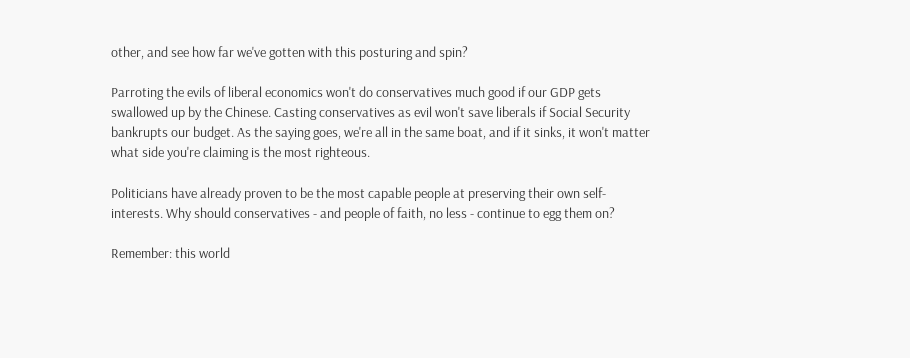other, and see how far we've gotten with this posturing and spin?

Parroting the evils of liberal economics won't do conservatives much good if our GDP gets swallowed up by the Chinese. Casting conservatives as evil won't save liberals if Social Security bankrupts our budget. As the saying goes, we're all in the same boat, and if it sinks, it won't matter what side you're claiming is the most righteous.

Politicians have already proven to be the most capable people at preserving their own self-interests. Why should conservatives - and people of faith, no less - continue to egg them on?

Remember: this world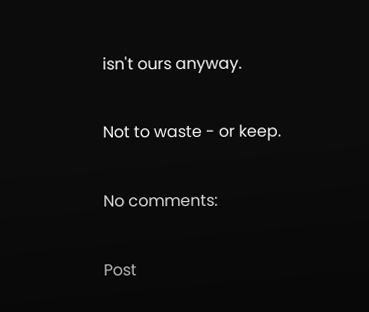isn't ours anyway.

Not to waste - or keep.

No comments:

Post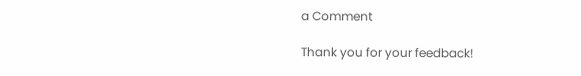a Comment

Thank you for your feedback!